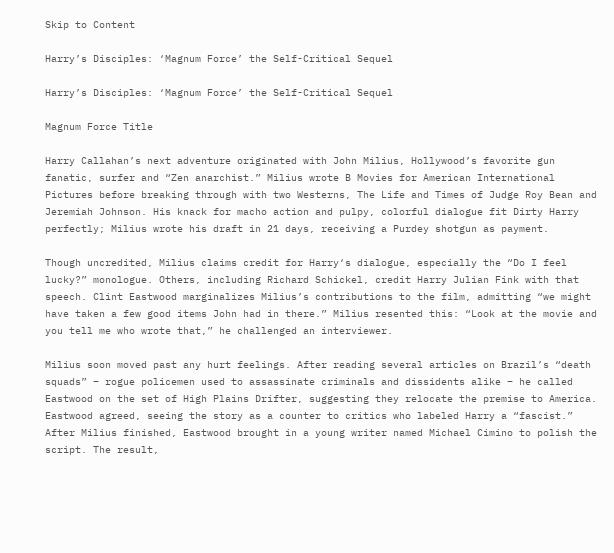Skip to Content

Harry’s Disciples: ‘Magnum Force’ the Self-Critical Sequel

Harry’s Disciples: ‘Magnum Force’ the Self-Critical Sequel

Magnum Force Title

Harry Callahan’s next adventure originated with John Milius, Hollywood’s favorite gun fanatic, surfer and “Zen anarchist.” Milius wrote B Movies for American International Pictures before breaking through with two Westerns, The Life and Times of Judge Roy Bean and Jeremiah Johnson. His knack for macho action and pulpy, colorful dialogue fit Dirty Harry perfectly; Milius wrote his draft in 21 days, receiving a Purdey shotgun as payment.

Though uncredited, Milius claims credit for Harry‘s dialogue, especially the “Do I feel lucky?” monologue. Others, including Richard Schickel, credit Harry Julian Fink with that speech. Clint Eastwood marginalizes Milius’s contributions to the film, admitting “we might have taken a few good items John had in there.” Milius resented this: “Look at the movie and you tell me who wrote that,” he challenged an interviewer.

Milius soon moved past any hurt feelings. After reading several articles on Brazil’s “death squads” – rogue policemen used to assassinate criminals and dissidents alike – he called Eastwood on the set of High Plains Drifter, suggesting they relocate the premise to America. Eastwood agreed, seeing the story as a counter to critics who labeled Harry a “fascist.” After Milius finished, Eastwood brought in a young writer named Michael Cimino to polish the script. The result,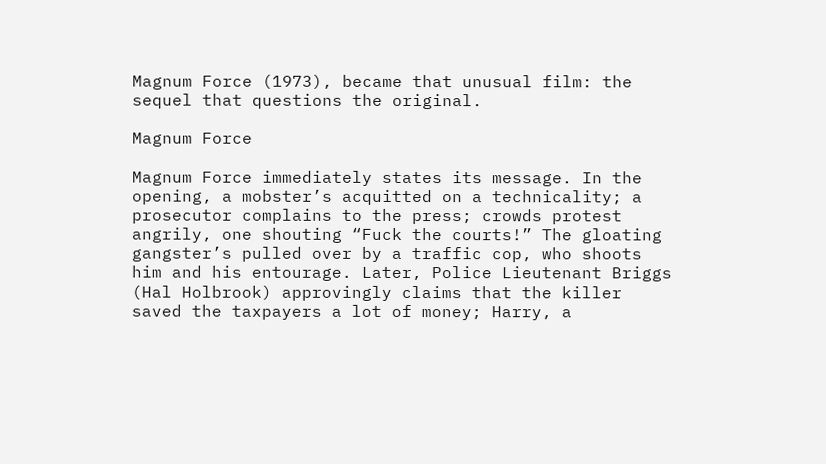Magnum Force (1973), became that unusual film: the sequel that questions the original.

Magnum Force

Magnum Force immediately states its message. In the opening, a mobster’s acquitted on a technicality; a prosecutor complains to the press; crowds protest angrily, one shouting “Fuck the courts!” The gloating gangster’s pulled over by a traffic cop, who shoots him and his entourage. Later, Police Lieutenant Briggs (Hal Holbrook) approvingly claims that the killer saved the taxpayers a lot of money; Harry, a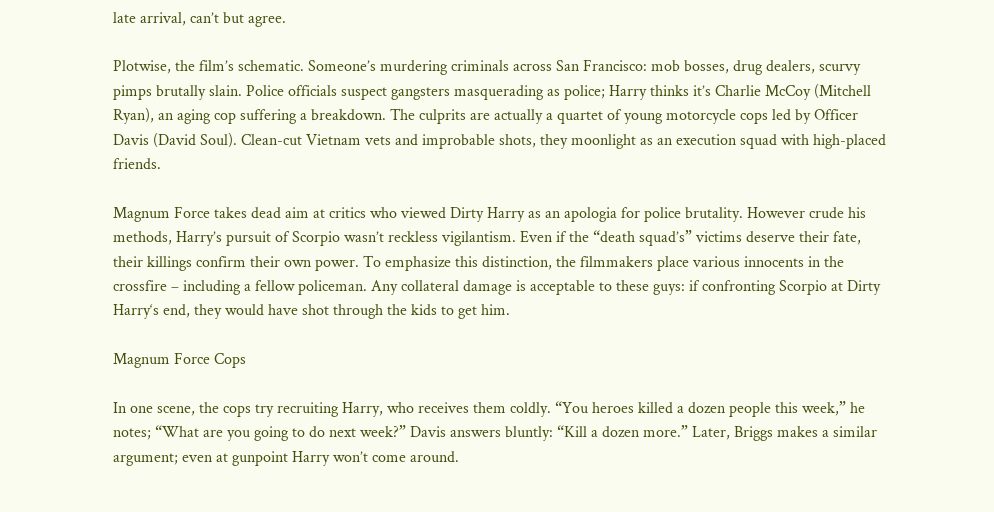late arrival, can’t but agree.

Plotwise, the film’s schematic. Someone’s murdering criminals across San Francisco: mob bosses, drug dealers, scurvy pimps brutally slain. Police officials suspect gangsters masquerading as police; Harry thinks it’s Charlie McCoy (Mitchell Ryan), an aging cop suffering a breakdown. The culprits are actually a quartet of young motorcycle cops led by Officer Davis (David Soul). Clean-cut Vietnam vets and improbable shots, they moonlight as an execution squad with high-placed friends.

Magnum Force takes dead aim at critics who viewed Dirty Harry as an apologia for police brutality. However crude his methods, Harry’s pursuit of Scorpio wasn’t reckless vigilantism. Even if the “death squad’s” victims deserve their fate, their killings confirm their own power. To emphasize this distinction, the filmmakers place various innocents in the crossfire – including a fellow policeman. Any collateral damage is acceptable to these guys: if confronting Scorpio at Dirty Harry‘s end, they would have shot through the kids to get him.

Magnum Force Cops

In one scene, the cops try recruiting Harry, who receives them coldly. “You heroes killed a dozen people this week,” he notes; “What are you going to do next week?” Davis answers bluntly: “Kill a dozen more.” Later, Briggs makes a similar argument; even at gunpoint Harry won’t come around.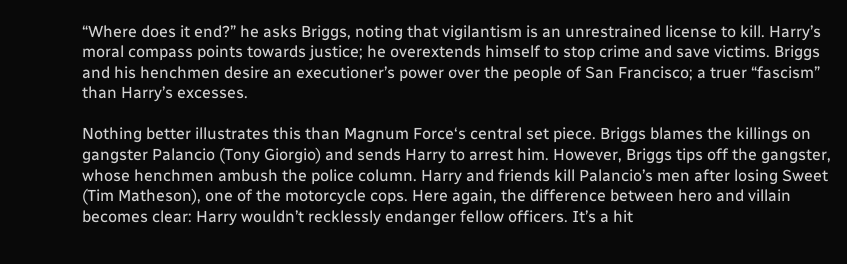“Where does it end?” he asks Briggs, noting that vigilantism is an unrestrained license to kill. Harry’s moral compass points towards justice; he overextends himself to stop crime and save victims. Briggs and his henchmen desire an executioner’s power over the people of San Francisco; a truer “fascism” than Harry’s excesses.

Nothing better illustrates this than Magnum Force‘s central set piece. Briggs blames the killings on gangster Palancio (Tony Giorgio) and sends Harry to arrest him. However, Briggs tips off the gangster, whose henchmen ambush the police column. Harry and friends kill Palancio’s men after losing Sweet (Tim Matheson), one of the motorcycle cops. Here again, the difference between hero and villain becomes clear: Harry wouldn’t recklessly endanger fellow officers. It’s a hit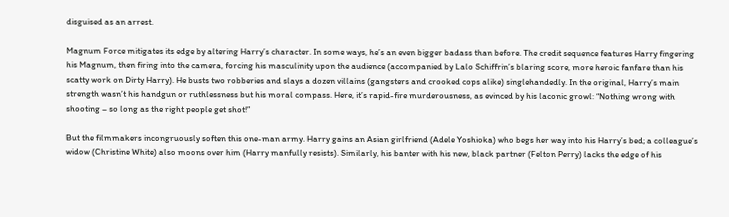disguised as an arrest.

Magnum Force mitigates its edge by altering Harry’s character. In some ways, he’s an even bigger badass than before. The credit sequence features Harry fingering his Magnum, then firing into the camera, forcing his masculinity upon the audience (accompanied by Lalo Schiffrin’s blaring score, more heroic fanfare than his scatty work on Dirty Harry). He busts two robberies and slays a dozen villains (gangsters and crooked cops alike) singlehandedly. In the original, Harry’s main strength wasn’t his handgun or ruthlessness but his moral compass. Here, it’s rapid-fire murderousness, as evinced by his laconic growl: “Nothing wrong with shooting – so long as the right people get shot!”

But the filmmakers incongruously soften this one-man army. Harry gains an Asian girlfriend (Adele Yoshioka) who begs her way into his Harry’s bed; a colleague’s widow (Christine White) also moons over him (Harry manfully resists). Similarly, his banter with his new, black partner (Felton Perry) lacks the edge of his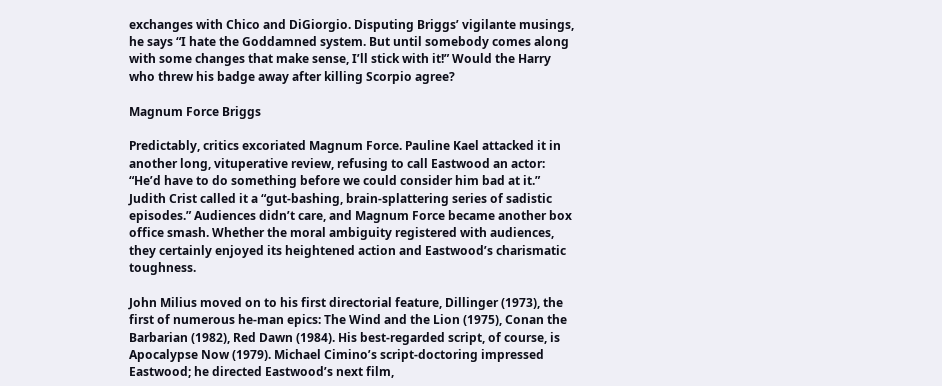exchanges with Chico and DiGiorgio. Disputing Briggs’ vigilante musings, he says “I hate the Goddamned system. But until somebody comes along with some changes that make sense, I’ll stick with it!” Would the Harry who threw his badge away after killing Scorpio agree?

Magnum Force Briggs

Predictably, critics excoriated Magnum Force. Pauline Kael attacked it in another long, vituperative review, refusing to call Eastwood an actor: “He’d have to do something before we could consider him bad at it.” Judith Crist called it a “gut-bashing, brain-splattering series of sadistic episodes.” Audiences didn’t care, and Magnum Force became another box office smash. Whether the moral ambiguity registered with audiences, they certainly enjoyed its heightened action and Eastwood’s charismatic toughness.

John Milius moved on to his first directorial feature, Dillinger (1973), the first of numerous he-man epics: The Wind and the Lion (1975), Conan the Barbarian (1982), Red Dawn (1984). His best-regarded script, of course, is Apocalypse Now (1979). Michael Cimino’s script-doctoring impressed Eastwood; he directed Eastwood’s next film,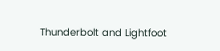Thunderbolt and Lightfoot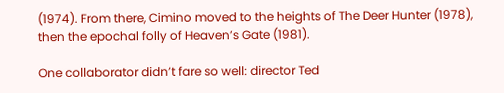(1974). From there, Cimino moved to the heights of The Deer Hunter (1978), then the epochal folly of Heaven’s Gate (1981).

One collaborator didn’t fare so well: director Ted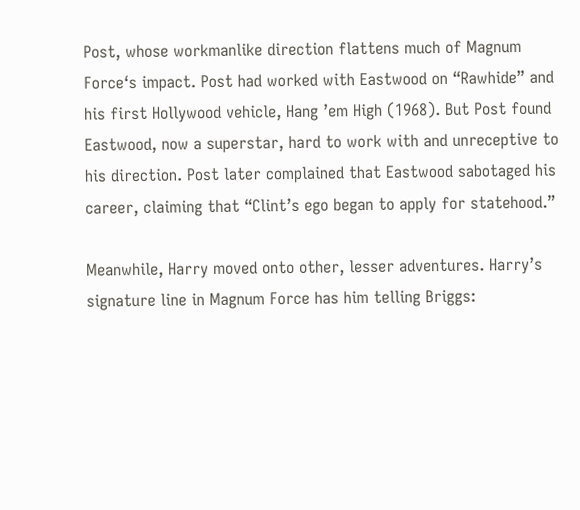Post, whose workmanlike direction flattens much of Magnum Force‘s impact. Post had worked with Eastwood on “Rawhide” and his first Hollywood vehicle, Hang ’em High (1968). But Post found Eastwood, now a superstar, hard to work with and unreceptive to his direction. Post later complained that Eastwood sabotaged his career, claiming that “Clint’s ego began to apply for statehood.”

Meanwhile, Harry moved onto other, lesser adventures. Harry’s signature line in Magnum Force has him telling Briggs: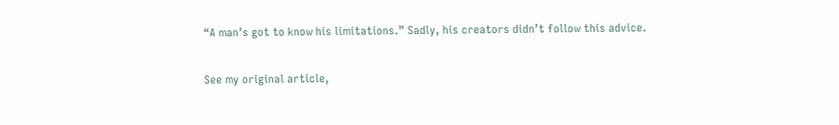“A man’s got to know his limitations.” Sadly, his creators didn’t follow this advice.

See my original article,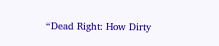“Dead Right: How Dirty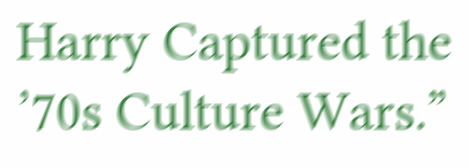Harry Captured the ’70s Culture Wars.”